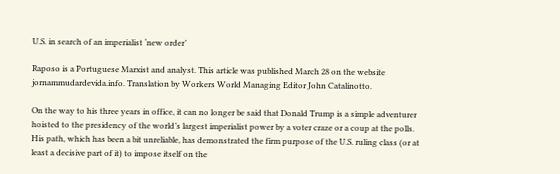U.S. in search of an imperialist ‘new order’

Raposo is a Portuguese Marxist and analyst. This article was published March 28 on the website jornammudardevida.info. Translation by Workers World Managing Editor John Catalinotto.

On the way to his three years in office, it can no longer be said that Donald Trump is a simple adventurer hoisted to the presidency of the world’s largest imperialist power by a voter craze or a coup at the polls. His path, which has been a bit unreliable, has demonstrated the firm purpose of the U.S. ruling class (or at least a decisive part of it) to impose itself on the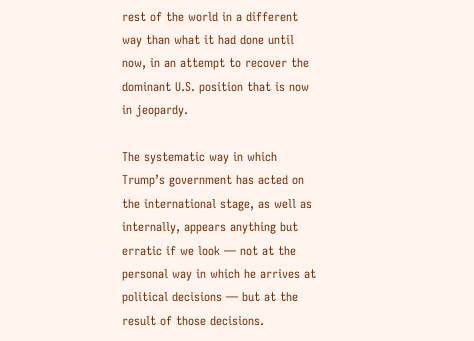rest of the world in a different way than what it had done until now, in an attempt to recover the dominant U.S. position that is now in jeopardy.

The systematic way in which Trump’s government has acted on the international stage, as well as internally, appears anything but erratic if we look — not at the personal way in which he arrives at political decisions — but at the result of those decisions.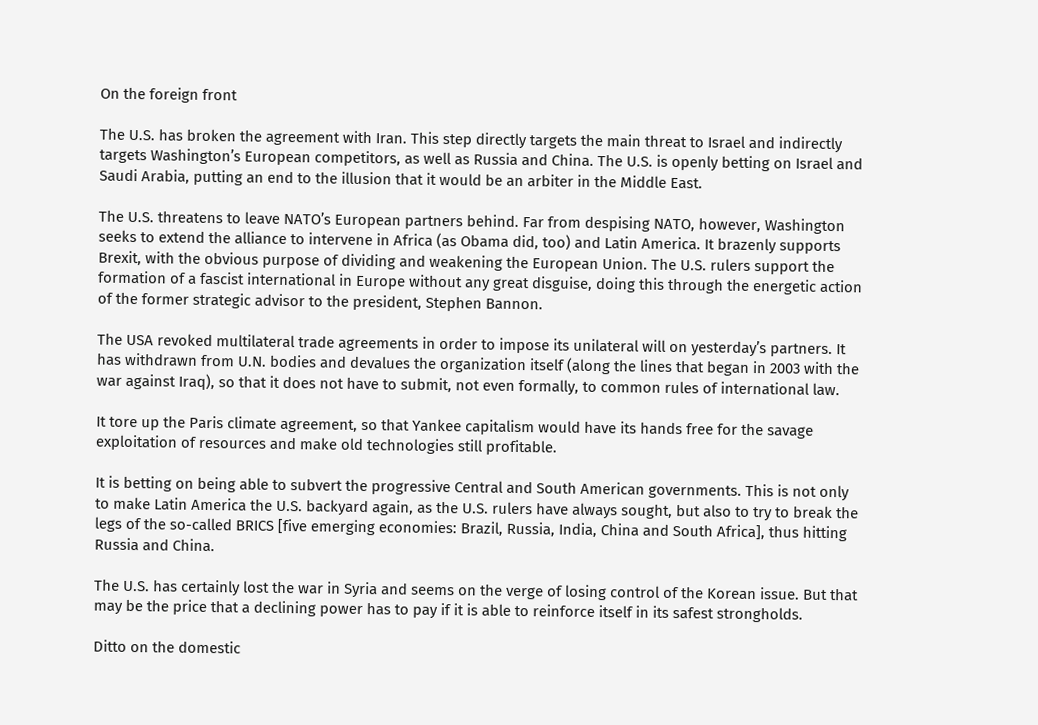On the foreign front

The U.S. has broken the agreement with Iran. This step directly targets the main threat to Israel and indirectly targets Washington’s European competitors, as well as Russia and China. The U.S. is openly betting on Israel and Saudi Arabia, putting an end to the illusion that it would be an arbiter in the Middle East.

The U.S. threatens to leave NATO’s European partners behind. Far from despising NATO, however, Washington seeks to extend the alliance to intervene in Africa (as Obama did, too) and Latin America. It brazenly supports Brexit, with the obvious purpose of dividing and weakening the European Union. The U.S. rulers support the formation of a fascist international in Europe without any great disguise, doing this through the energetic action of the former strategic advisor to the president, Stephen Bannon.

The USA revoked multilateral trade agreements in order to impose its unilateral will on yesterday’s partners. It has withdrawn from U.N. bodies and devalues the organization itself (along the lines that began in 2003 with the war against Iraq), so that it does not have to submit, not even formally, to common rules of international law.

It tore up the Paris climate agreement, so that Yankee capitalism would have its hands free for the savage exploitation of resources and make old technologies still profitable.

It is betting on being able to subvert the progressive Central and South American governments. This is not only to make Latin America the U.S. backyard again, as the U.S. rulers have always sought, but also to try to break the legs of the so-called BRICS [five emerging economies: Brazil, Russia, India, China and South Africa], thus hitting Russia and China.

The U.S. has certainly lost the war in Syria and seems on the verge of losing control of the Korean issue. But that may be the price that a declining power has to pay if it is able to reinforce itself in its safest strongholds.

Ditto on the domestic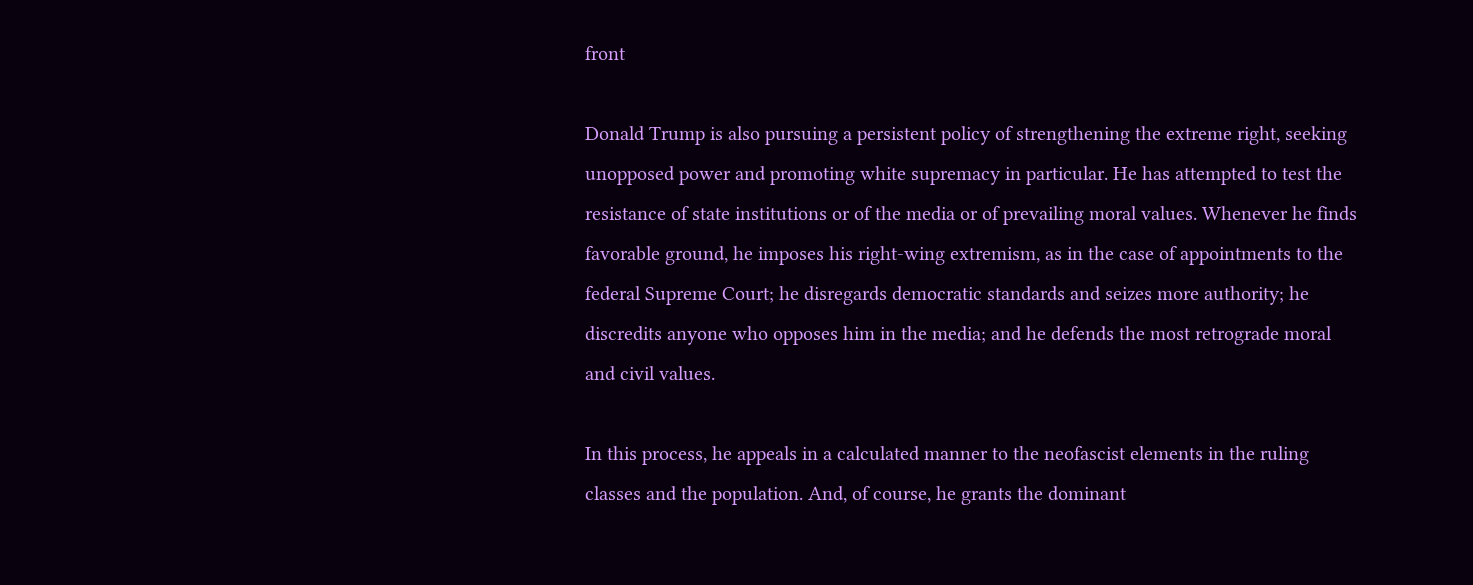front

Donald Trump is also pursuing a persistent policy of strengthening the extreme right, seeking unopposed power and promoting white supremacy in particular. He has attempted to test the resistance of state institutions or of the media or of prevailing moral values. Whenever he finds favorable ground, he imposes his right-wing extremism, as in the case of appointments to the federal Supreme Court; he disregards democratic standards and seizes more authority; he discredits anyone who opposes him in the media; and he defends the most retrograde moral and civil values.

In this process, he appeals in a calculated manner to the neofascist elements in the ruling classes and the population. And, of course, he grants the dominant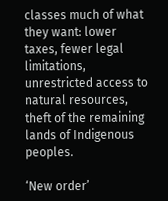classes much of what they want: lower taxes, fewer legal limitations, unrestricted access to natural resources, theft of the remaining lands of Indigenous peoples.

‘New order’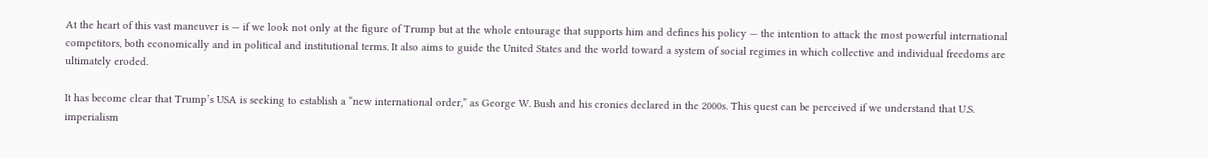At the heart of this vast maneuver is — if we look not only at the figure of Trump but at the whole entourage that supports him and defines his policy — the intention to attack the most powerful international competitors, both economically and in political and institutional terms. It also aims to guide the United States and the world toward a system of social regimes in which collective and individual freedoms are ultimately eroded.

It has become clear that Trump’s USA is seeking to establish a “new international order,” as George W. Bush and his cronies declared in the 2000s. This quest can be perceived if we understand that U.S. imperialism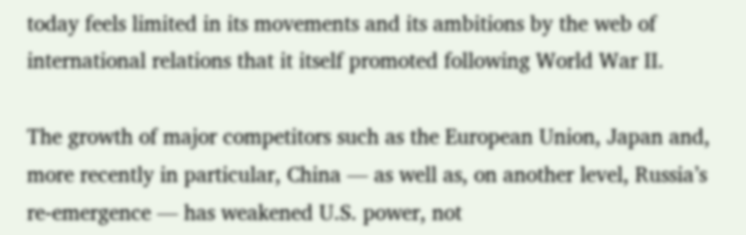today feels limited in its movements and its ambitions by the web of international relations that it itself promoted following World War II.

The growth of major competitors such as the European Union, Japan and, more recently in particular, China — as well as, on another level, Russia’s re-emergence — has weakened U.S. power, not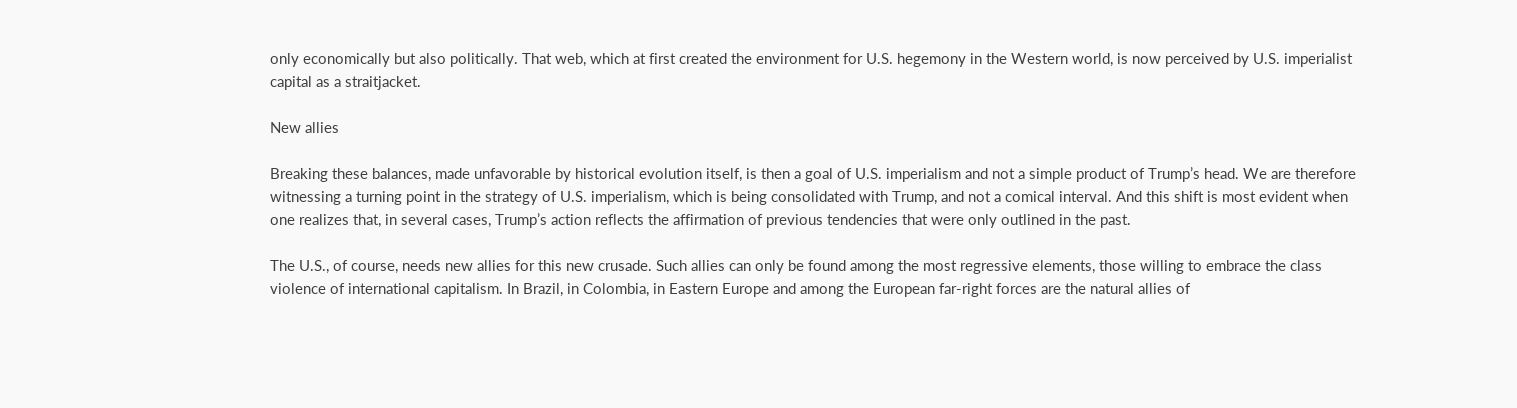only economically but also politically. That web, which at first created the environment for U.S. hegemony in the Western world, is now perceived by U.S. imperialist capital as a straitjacket.

New allies

Breaking these balances, made unfavorable by historical evolution itself, is then a goal of U.S. imperialism and not a simple product of Trump’s head. We are therefore witnessing a turning point in the strategy of U.S. imperialism, which is being consolidated with Trump, and not a comical interval. And this shift is most evident when one realizes that, in several cases, Trump’s action reflects the affirmation of previous tendencies that were only outlined in the past.

The U.S., of course, needs new allies for this new crusade. Such allies can only be found among the most regressive elements, those willing to embrace the class violence of international capitalism. In Brazil, in Colombia, in Eastern Europe and among the European far-right forces are the natural allies of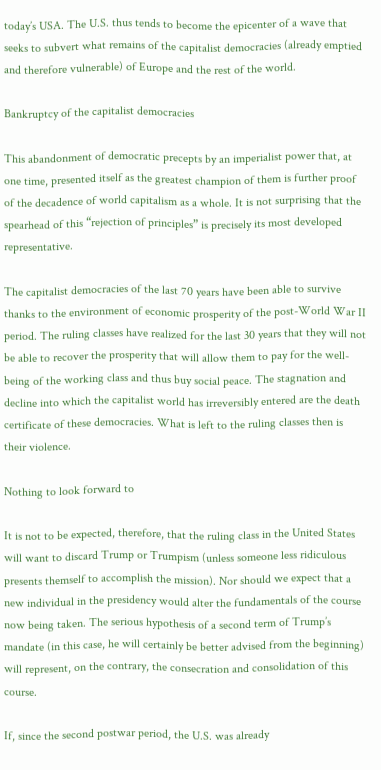today’s USA. The U.S. thus tends to become the epicenter of a wave that seeks to subvert what remains of the capitalist democracies (already emptied and therefore vulnerable) of Europe and the rest of the world.

Bankruptcy of the capitalist democracies

This abandonment of democratic precepts by an imperialist power that, at one time, presented itself as the greatest champion of them is further proof of the decadence of world capitalism as a whole. It is not surprising that the spearhead of this “rejection of principles” is precisely its most developed representative.

The capitalist democracies of the last 70 years have been able to survive thanks to the environment of economic prosperity of the post-World War II period. The ruling classes have realized for the last 30 years that they will not be able to recover the prosperity that will allow them to pay for the well-being of the working class and thus buy social peace. The stagnation and decline into which the capitalist world has irreversibly entered are the death certificate of these democracies. What is left to the ruling classes then is their violence.

Nothing to look forward to

It is not to be expected, therefore, that the ruling class in the United States will want to discard Trump or Trumpism (unless someone less ridiculous presents themself to accomplish the mission). Nor should we expect that a new individual in the presidency would alter the fundamentals of the course now being taken. The serious hypothesis of a second term of Trump’s mandate (in this case, he will certainly be better advised from the beginning) will represent, on the contrary, the consecration and consolidation of this course.

If, since the second postwar period, the U.S. was already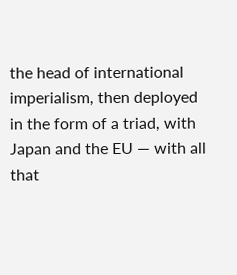the head of international imperialism, then deployed in the form of a triad, with Japan and the EU — with all that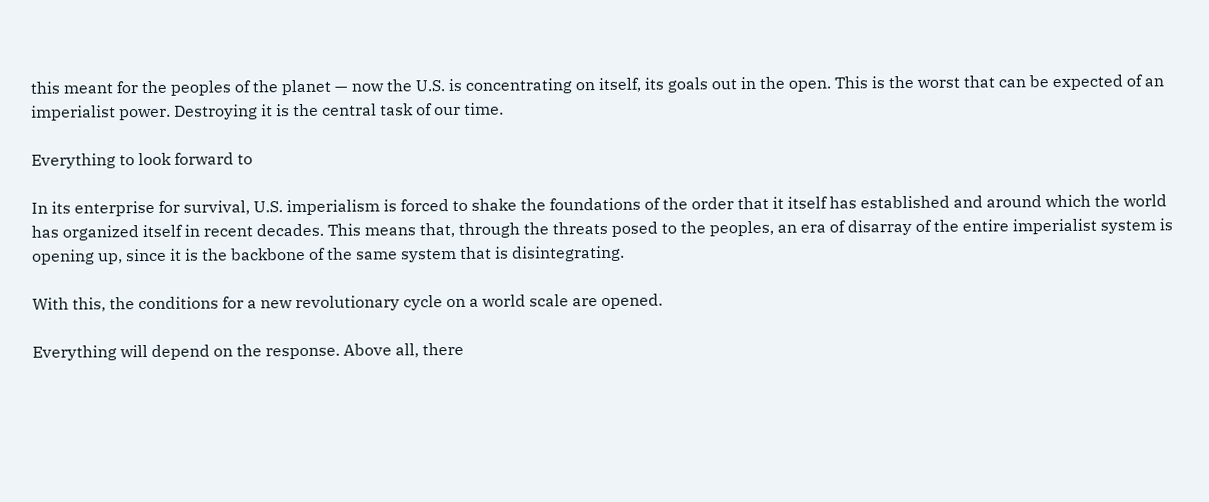this meant for the peoples of the planet — now the U.S. is concentrating on itself, its goals out in the open. This is the worst that can be expected of an imperialist power. Destroying it is the central task of our time.

Everything to look forward to

In its enterprise for survival, U.S. imperialism is forced to shake the foundations of the order that it itself has established and around which the world has organized itself in recent decades. This means that, through the threats posed to the peoples, an era of disarray of the entire imperialist system is opening up, since it is the backbone of the same system that is disintegrating.

With this, the conditions for a new revolutionary cycle on a world scale are opened.

Everything will depend on the response. Above all, there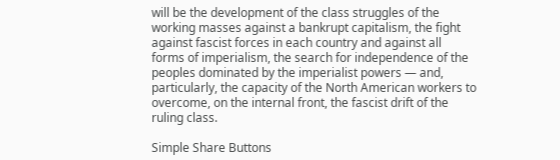will be the development of the class struggles of the working masses against a bankrupt capitalism, the fight against fascist forces in each country and against all forms of imperialism, the search for independence of the peoples dominated by the imperialist powers — and, particularly, the capacity of the North American workers to overcome, on the internal front, the fascist drift of the ruling class.

Simple Share Buttons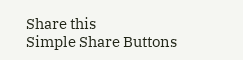Share this
Simple Share Buttons